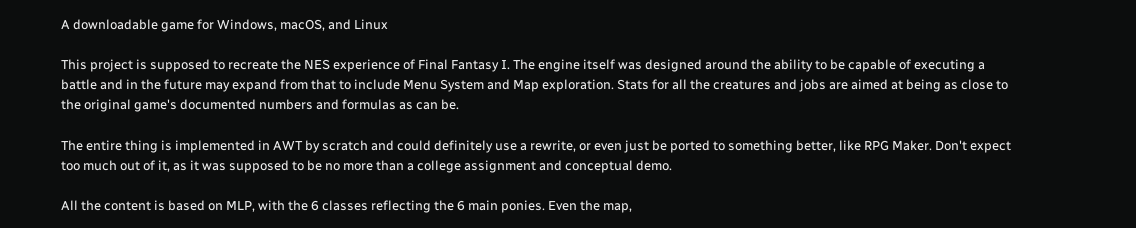A downloadable game for Windows, macOS, and Linux

This project is supposed to recreate the NES experience of Final Fantasy I. The engine itself was designed around the ability to be capable of executing a battle and in the future may expand from that to include Menu System and Map exploration. Stats for all the creatures and jobs are aimed at being as close to the original game's documented numbers and formulas as can be.

The entire thing is implemented in AWT by scratch and could definitely use a rewrite, or even just be ported to something better, like RPG Maker. Don't expect too much out of it, as it was supposed to be no more than a college assignment and conceptual demo.

All the content is based on MLP, with the 6 classes reflecting the 6 main ponies. Even the map,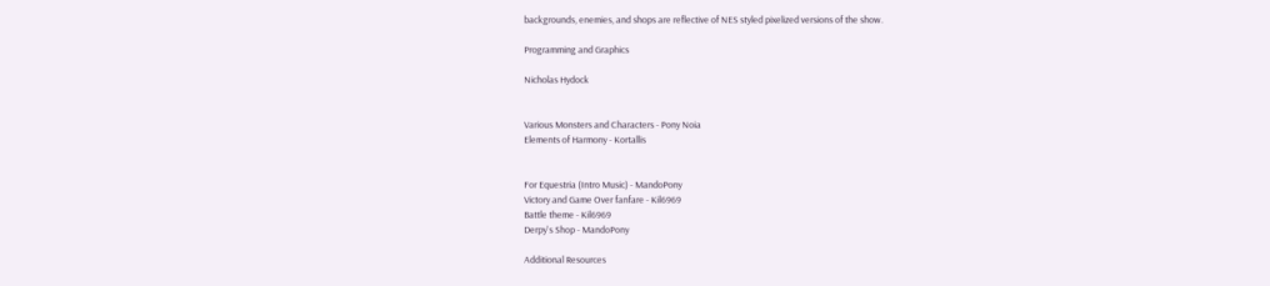backgrounds, enemies, and shops are reflective of NES styled pixelized versions of the show.

Programming and Graphics

Nicholas Hydock


Various Monsters and Characters - Pony Noia
Elements of Harmony - Kortallis


For Equestria (Intro Music) - MandoPony
Victory and Game Over fanfare - Kil6969
Battle theme - Kil6969
Derpy's Shop - MandoPony

Additional Resources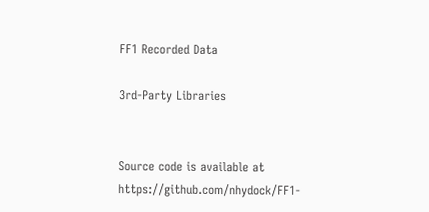FF1 Recorded Data

3rd-Party Libraries


Source code is available at https://github.com/nhydock/FF1-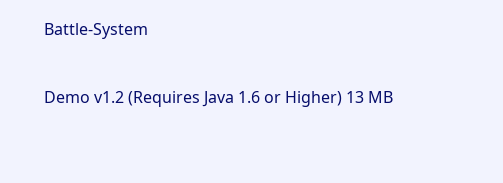Battle-System


Demo v1.2 (Requires Java 1.6 or Higher) 13 MB